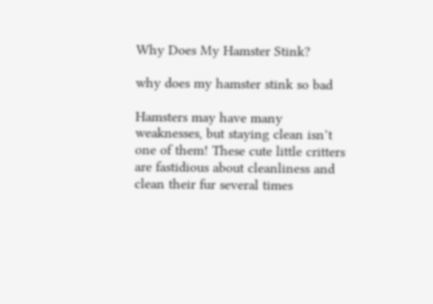Why Does My Hamster Stink?

why does my hamster stink so bad

Hamsters may have many weaknesses, but staying clean isn’t one of them! These cute little critters are fastidious about cleanliness and clean their fur several times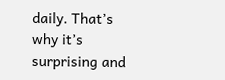daily. That’s why it’s surprising and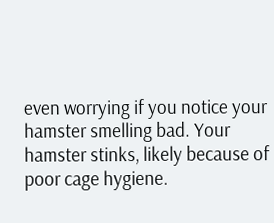even worrying if you notice your hamster smelling bad. Your hamster stinks, likely because of poor cage hygiene.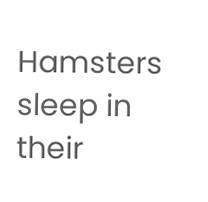Hamsters sleep in their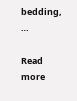bedding, …

Read more